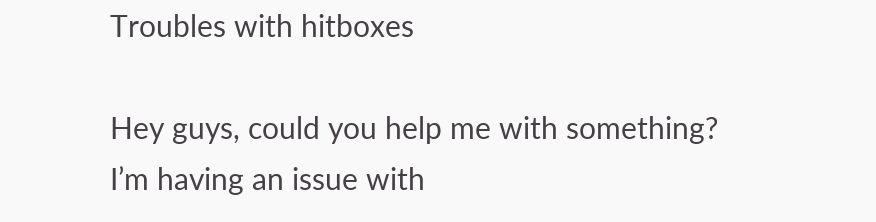Troubles with hitboxes

Hey guys, could you help me with something? I’m having an issue with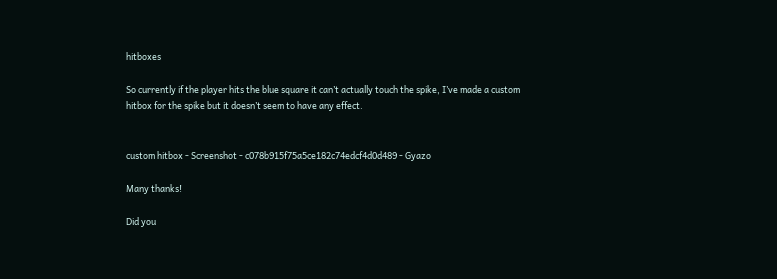hitboxes

So currently if the player hits the blue square it can’t actually touch the spike, I’ve made a custom hitbox for the spike but it doesn’t seem to have any effect.


custom hitbox - Screenshot - c078b915f75a5ce182c74edcf4d0d489 - Gyazo

Many thanks!

Did you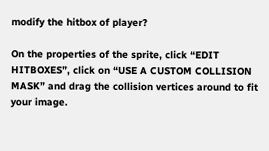modify the hitbox of player?

On the properties of the sprite, click “EDIT HITBOXES”, click on “USE A CUSTOM COLLISION MASK” and drag the collision vertices around to fit your image.